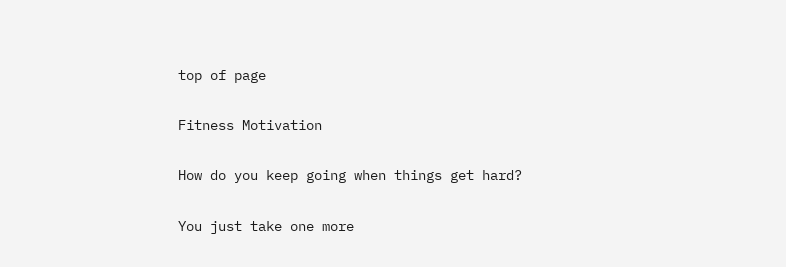top of page

Fitness Motivation

How do you keep going when things get hard?

You just take one more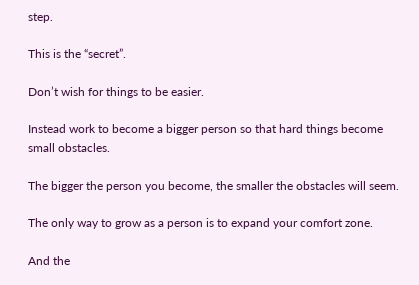step.

This is the “secret”.

Don’t wish for things to be easier.

Instead work to become a bigger person so that hard things become small obstacles.

The bigger the person you become, the smaller the obstacles will seem.

The only way to grow as a person is to expand your comfort zone.

And the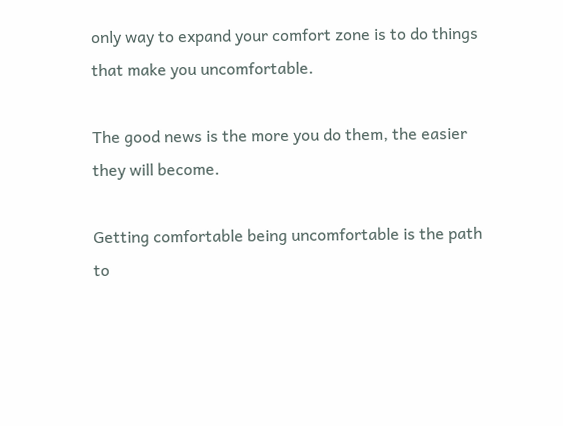only way to expand your comfort zone is to do things that make you uncomfortable.

The good news is the more you do them, the easier they will become.

Getting comfortable being uncomfortable is the path to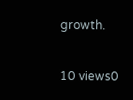growth.

10 views0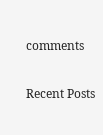comments

Recent Posts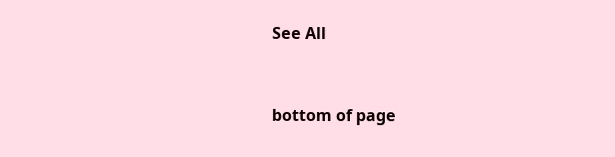See All


bottom of page